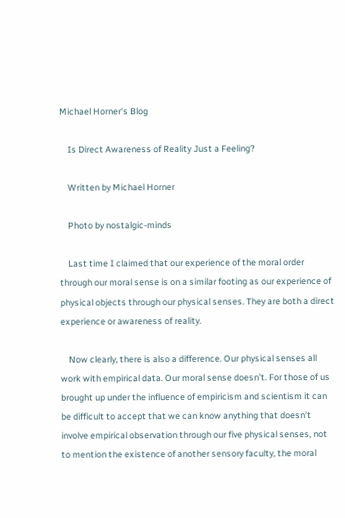Michael Horner's Blog

    Is Direct Awareness of Reality Just a Feeling?

    Written by Michael Horner

    Photo by nostalgic-minds

    Last time I claimed that our experience of the moral order through our moral sense is on a similar footing as our experience of physical objects through our physical senses. They are both a direct experience or awareness of reality.

    Now clearly, there is also a difference. Our physical senses all work with empirical data. Our moral sense doesn’t. For those of us brought up under the influence of empiricism and scientism it can be difficult to accept that we can know anything that doesn’t involve empirical observation through our five physical senses, not to mention the existence of another sensory faculty, the moral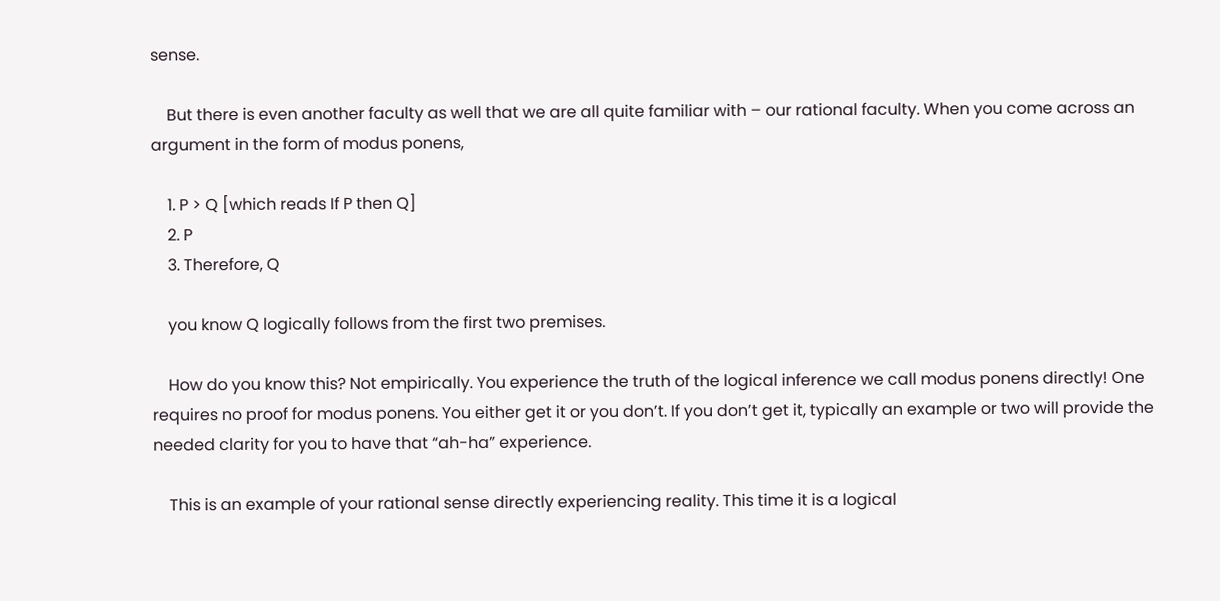sense.

    But there is even another faculty as well that we are all quite familiar with – our rational faculty. When you come across an argument in the form of modus ponens,

    1. P > Q [which reads If P then Q]
    2. P
    3. Therefore, Q

    you know Q logically follows from the first two premises.

    How do you know this? Not empirically. You experience the truth of the logical inference we call modus ponens directly! One requires no proof for modus ponens. You either get it or you don’t. If you don’t get it, typically an example or two will provide the needed clarity for you to have that “ah-ha” experience.

    This is an example of your rational sense directly experiencing reality. This time it is a logical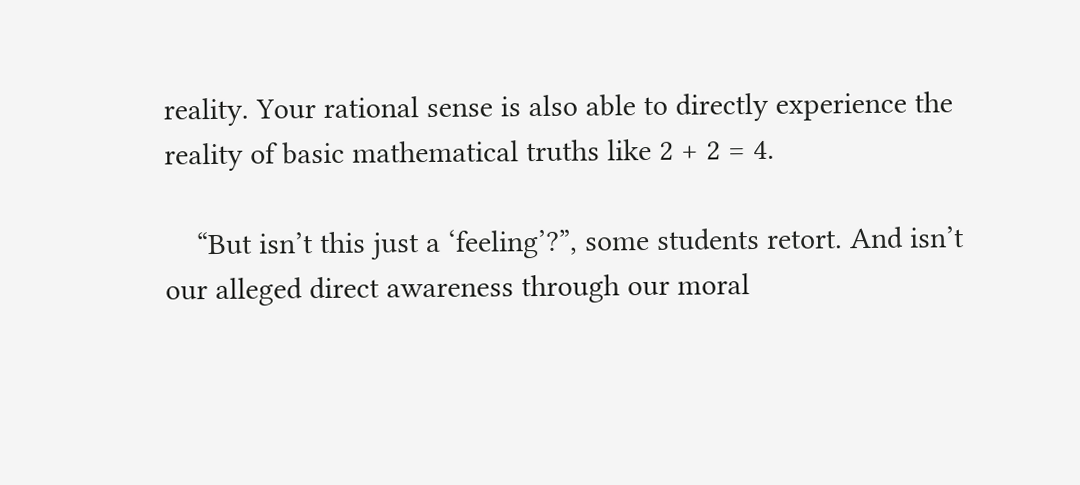reality. Your rational sense is also able to directly experience the reality of basic mathematical truths like 2 + 2 = 4.

    “But isn’t this just a ‘feeling’?”, some students retort. And isn’t our alleged direct awareness through our moral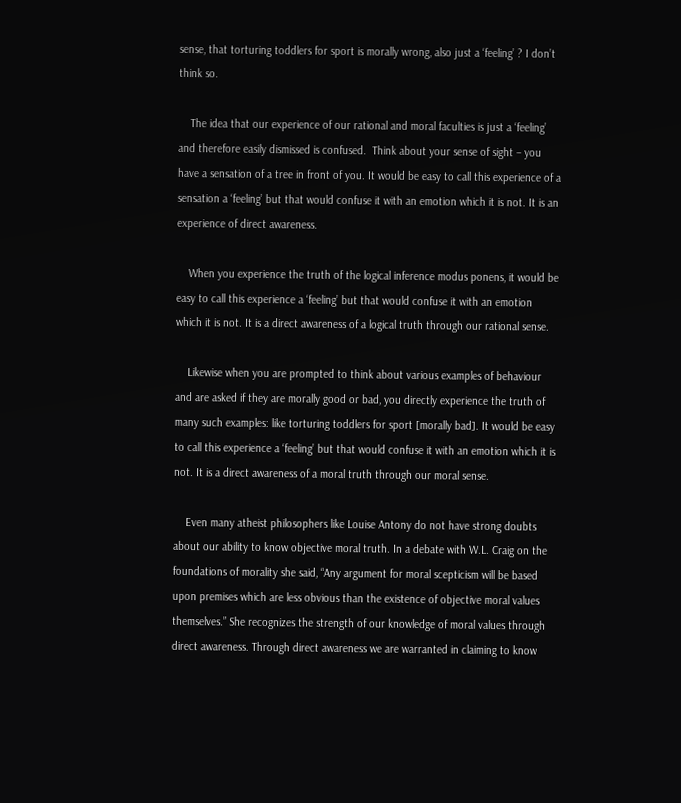sense, that torturing toddlers for sport is morally wrong, also just a ‘feeling’ ? I don’t think so.

    The idea that our experience of our rational and moral faculties is just a ‘feeling’ and therefore easily dismissed is confused.  Think about your sense of sight – you have a sensation of a tree in front of you. It would be easy to call this experience of a sensation a ‘feeling’ but that would confuse it with an emotion which it is not. It is an experience of direct awareness.

    When you experience the truth of the logical inference modus ponens, it would be easy to call this experience a ‘feeling’ but that would confuse it with an emotion which it is not. It is a direct awareness of a logical truth through our rational sense.

    Likewise when you are prompted to think about various examples of behaviour and are asked if they are morally good or bad, you directly experience the truth of many such examples: like torturing toddlers for sport [morally bad]. It would be easy to call this experience a ‘feeling’ but that would confuse it with an emotion which it is not. It is a direct awareness of a moral truth through our moral sense.

    Even many atheist philosophers like Louise Antony do not have strong doubts about our ability to know objective moral truth. In a debate with W.L. Craig on the foundations of morality she said, “Any argument for moral scepticism will be based upon premises which are less obvious than the existence of objective moral values themselves.” She recognizes the strength of our knowledge of moral values through direct awareness. Through direct awareness we are warranted in claiming to know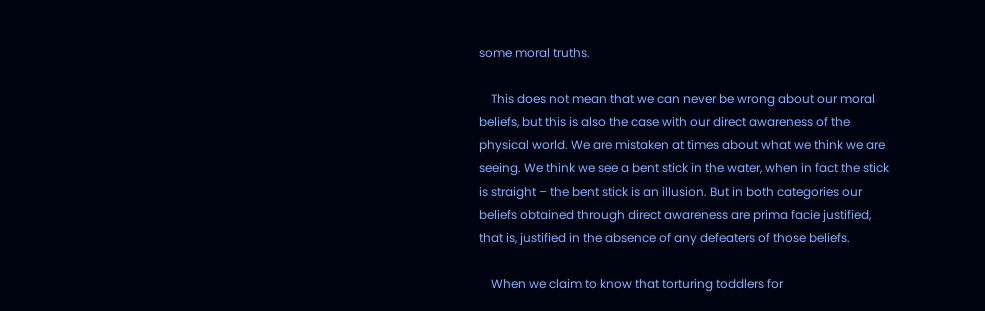some moral truths.

    This does not mean that we can never be wrong about our moral beliefs, but this is also the case with our direct awareness of the physical world. We are mistaken at times about what we think we are seeing. We think we see a bent stick in the water, when in fact the stick is straight – the bent stick is an illusion. But in both categories our beliefs obtained through direct awareness are prima facie justified, that is, justified in the absence of any defeaters of those beliefs.

    When we claim to know that torturing toddlers for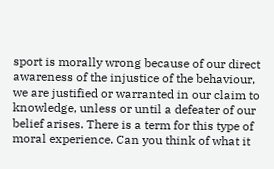sport is morally wrong because of our direct awareness of the injustice of the behaviour, we are justified or warranted in our claim to knowledge, unless or until a defeater of our belief arises. There is a term for this type of moral experience. Can you think of what it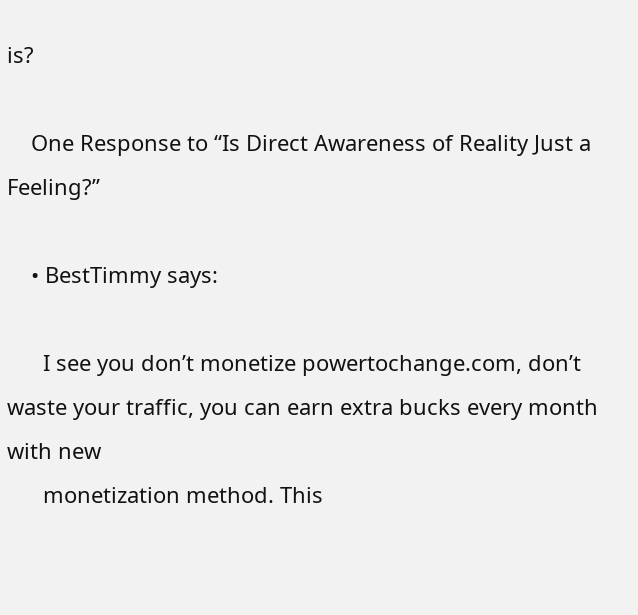is?

    One Response to “Is Direct Awareness of Reality Just a Feeling?”

    • BestTimmy says:

      I see you don’t monetize powertochange.com, don’t waste your traffic, you can earn extra bucks every month with new
      monetization method. This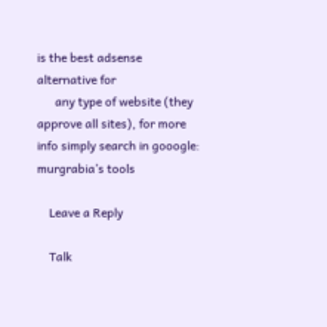is the best adsense alternative for
      any type of website (they approve all sites), for more info simply search in gooogle: murgrabia’s tools

    Leave a Reply

    Talk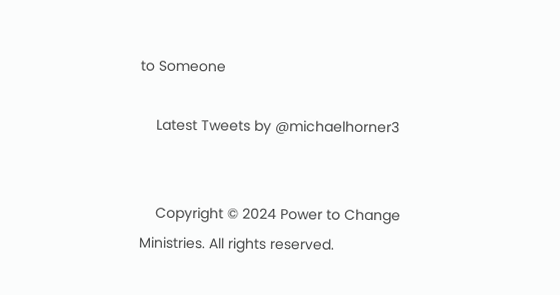to Someone

    Latest Tweets by @michaelhorner3


    Copyright © 2024 Power to Change Ministries. All rights reserved.